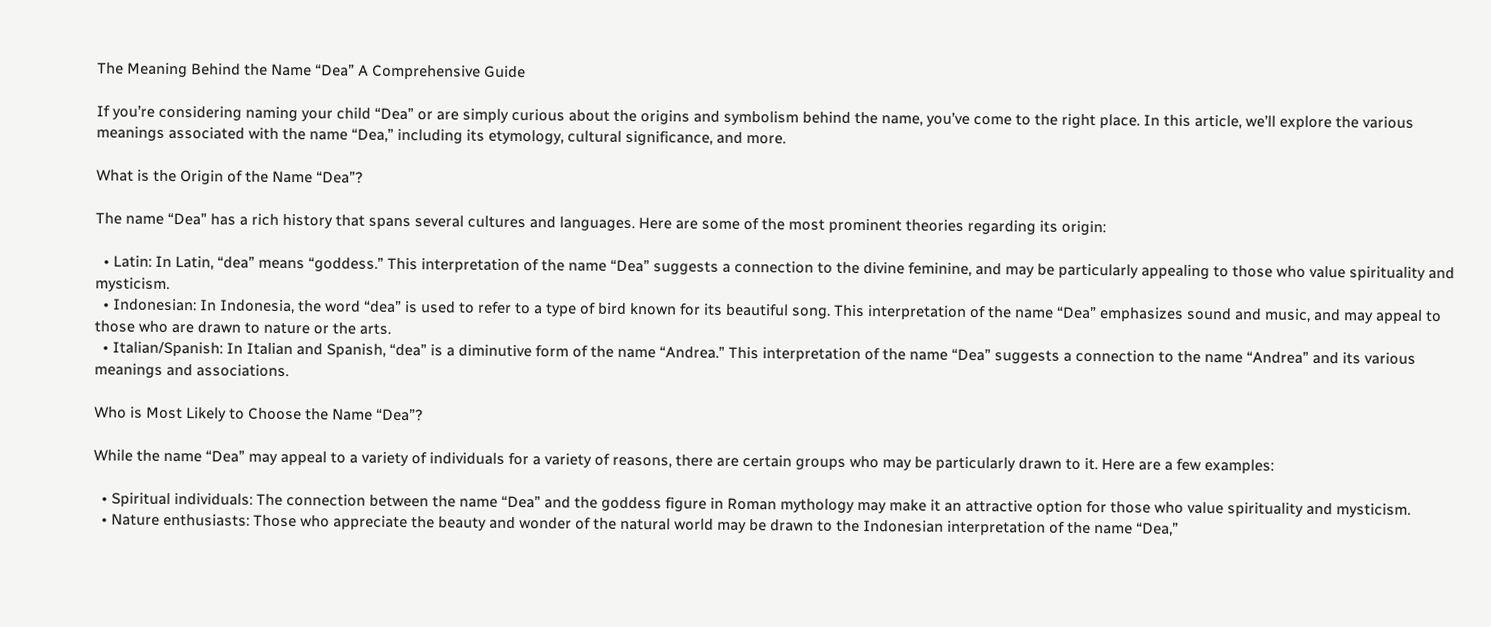The Meaning Behind the Name “Dea” A Comprehensive Guide

If you’re considering naming your child “Dea” or are simply curious about the origins and symbolism behind the name, you’ve come to the right place. In this article, we’ll explore the various meanings associated with the name “Dea,” including its etymology, cultural significance, and more.

What is the Origin of the Name “Dea”?

The name “Dea” has a rich history that spans several cultures and languages. Here are some of the most prominent theories regarding its origin:

  • Latin: In Latin, “dea” means “goddess.” This interpretation of the name “Dea” suggests a connection to the divine feminine, and may be particularly appealing to those who value spirituality and mysticism.
  • Indonesian: In Indonesia, the word “dea” is used to refer to a type of bird known for its beautiful song. This interpretation of the name “Dea” emphasizes sound and music, and may appeal to those who are drawn to nature or the arts.
  • Italian/Spanish: In Italian and Spanish, “dea” is a diminutive form of the name “Andrea.” This interpretation of the name “Dea” suggests a connection to the name “Andrea” and its various meanings and associations.

Who is Most Likely to Choose the Name “Dea”?

While the name “Dea” may appeal to a variety of individuals for a variety of reasons, there are certain groups who may be particularly drawn to it. Here are a few examples:

  • Spiritual individuals: The connection between the name “Dea” and the goddess figure in Roman mythology may make it an attractive option for those who value spirituality and mysticism.
  • Nature enthusiasts: Those who appreciate the beauty and wonder of the natural world may be drawn to the Indonesian interpretation of the name “Dea,”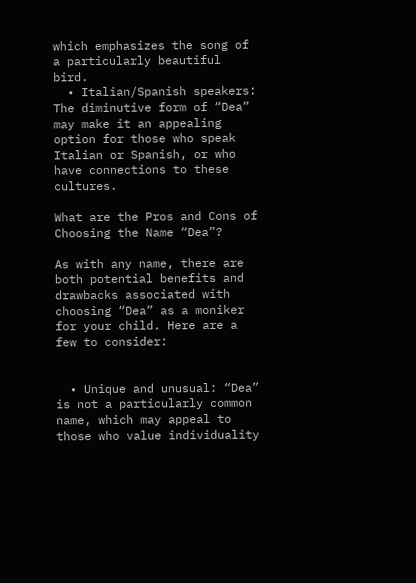which emphasizes the song of a particularly beautiful bird.
  • Italian/Spanish speakers: The diminutive form of “Dea” may make it an appealing option for those who speak Italian or Spanish, or who have connections to these cultures.

What are the Pros and Cons of Choosing the Name “Dea”?

As with any name, there are both potential benefits and drawbacks associated with choosing “Dea” as a moniker for your child. Here are a few to consider:


  • Unique and unusual: “Dea” is not a particularly common name, which may appeal to those who value individuality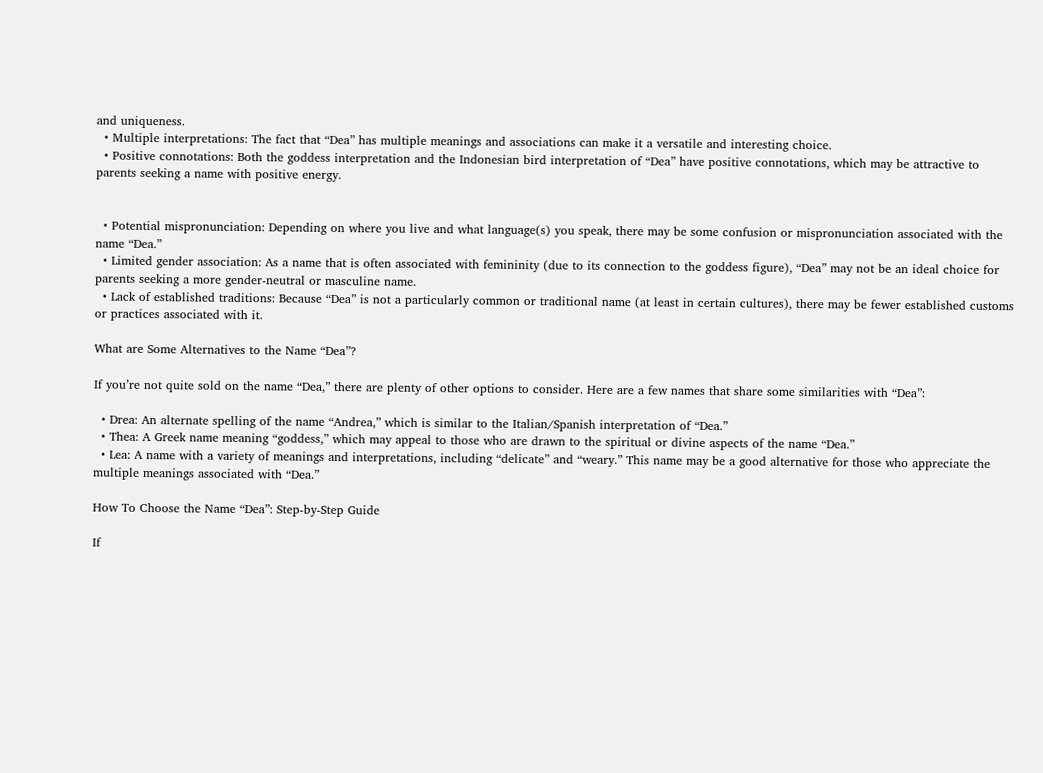and uniqueness.
  • Multiple interpretations: The fact that “Dea” has multiple meanings and associations can make it a versatile and interesting choice.
  • Positive connotations: Both the goddess interpretation and the Indonesian bird interpretation of “Dea” have positive connotations, which may be attractive to parents seeking a name with positive energy.


  • Potential mispronunciation: Depending on where you live and what language(s) you speak, there may be some confusion or mispronunciation associated with the name “Dea.”
  • Limited gender association: As a name that is often associated with femininity (due to its connection to the goddess figure), “Dea” may not be an ideal choice for parents seeking a more gender-neutral or masculine name.
  • Lack of established traditions: Because “Dea” is not a particularly common or traditional name (at least in certain cultures), there may be fewer established customs or practices associated with it.

What are Some Alternatives to the Name “Dea”?

If you’re not quite sold on the name “Dea,” there are plenty of other options to consider. Here are a few names that share some similarities with “Dea”:

  • Drea: An alternate spelling of the name “Andrea,” which is similar to the Italian/Spanish interpretation of “Dea.”
  • Thea: A Greek name meaning “goddess,” which may appeal to those who are drawn to the spiritual or divine aspects of the name “Dea.”
  • Lea: A name with a variety of meanings and interpretations, including “delicate” and “weary.” This name may be a good alternative for those who appreciate the multiple meanings associated with “Dea.”

How To Choose the Name “Dea”: Step-by-Step Guide

If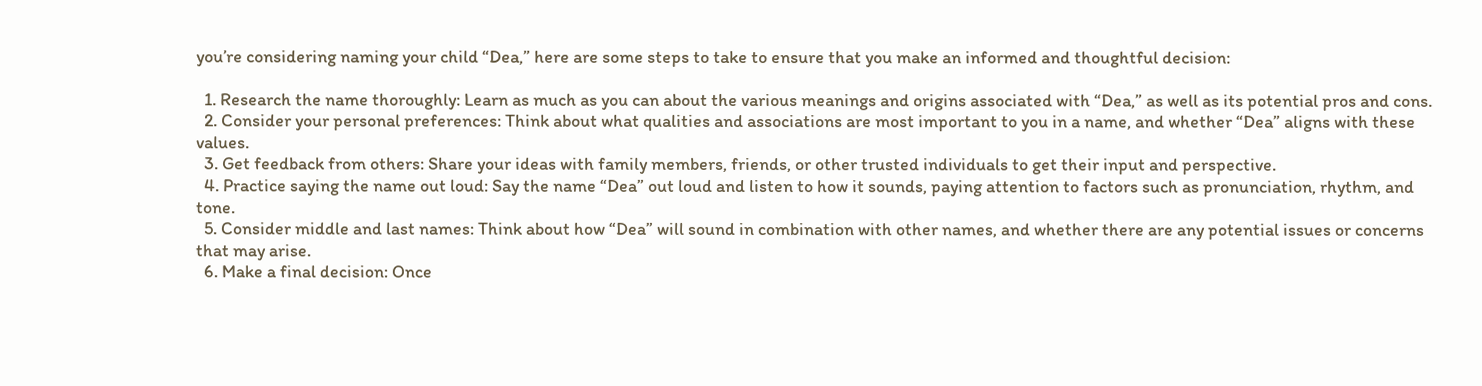you’re considering naming your child “Dea,” here are some steps to take to ensure that you make an informed and thoughtful decision:

  1. Research the name thoroughly: Learn as much as you can about the various meanings and origins associated with “Dea,” as well as its potential pros and cons.
  2. Consider your personal preferences: Think about what qualities and associations are most important to you in a name, and whether “Dea” aligns with these values.
  3. Get feedback from others: Share your ideas with family members, friends, or other trusted individuals to get their input and perspective.
  4. Practice saying the name out loud: Say the name “Dea” out loud and listen to how it sounds, paying attention to factors such as pronunciation, rhythm, and tone.
  5. Consider middle and last names: Think about how “Dea” will sound in combination with other names, and whether there are any potential issues or concerns that may arise.
  6. Make a final decision: Once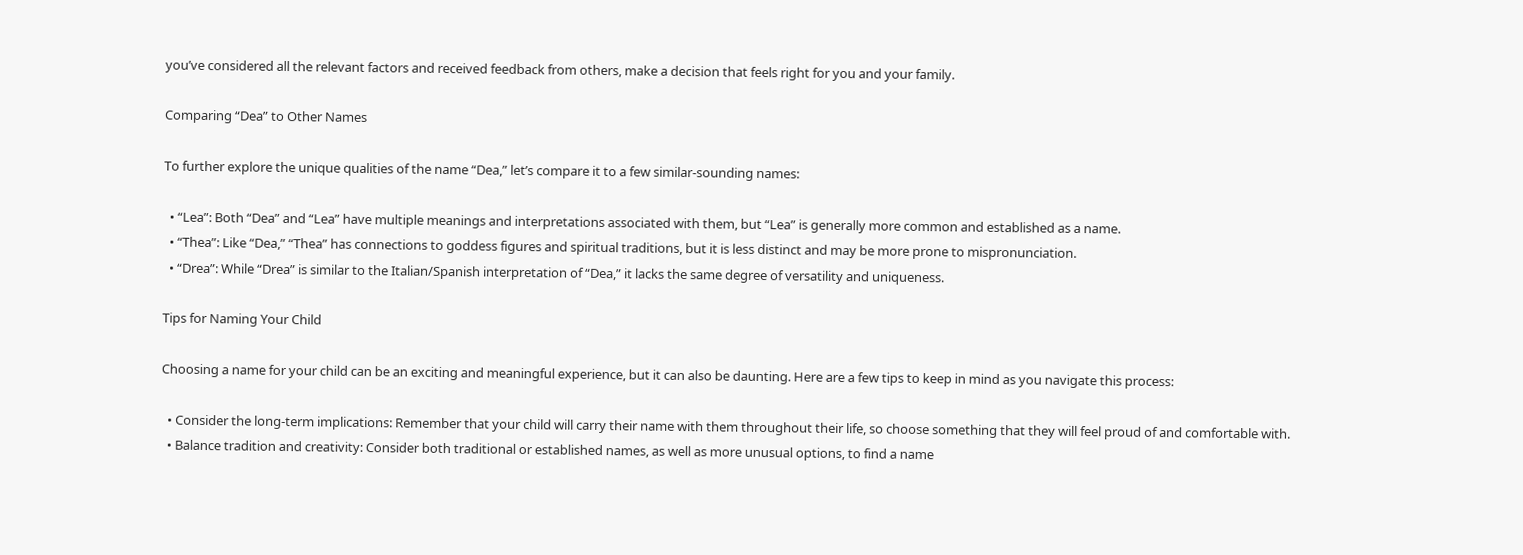you’ve considered all the relevant factors and received feedback from others, make a decision that feels right for you and your family.

Comparing “Dea” to Other Names

To further explore the unique qualities of the name “Dea,” let’s compare it to a few similar-sounding names:

  • “Lea”: Both “Dea” and “Lea” have multiple meanings and interpretations associated with them, but “Lea” is generally more common and established as a name.
  • “Thea”: Like “Dea,” “Thea” has connections to goddess figures and spiritual traditions, but it is less distinct and may be more prone to mispronunciation.
  • “Drea”: While “Drea” is similar to the Italian/Spanish interpretation of “Dea,” it lacks the same degree of versatility and uniqueness.

Tips for Naming Your Child

Choosing a name for your child can be an exciting and meaningful experience, but it can also be daunting. Here are a few tips to keep in mind as you navigate this process:

  • Consider the long-term implications: Remember that your child will carry their name with them throughout their life, so choose something that they will feel proud of and comfortable with.
  • Balance tradition and creativity: Consider both traditional or established names, as well as more unusual options, to find a name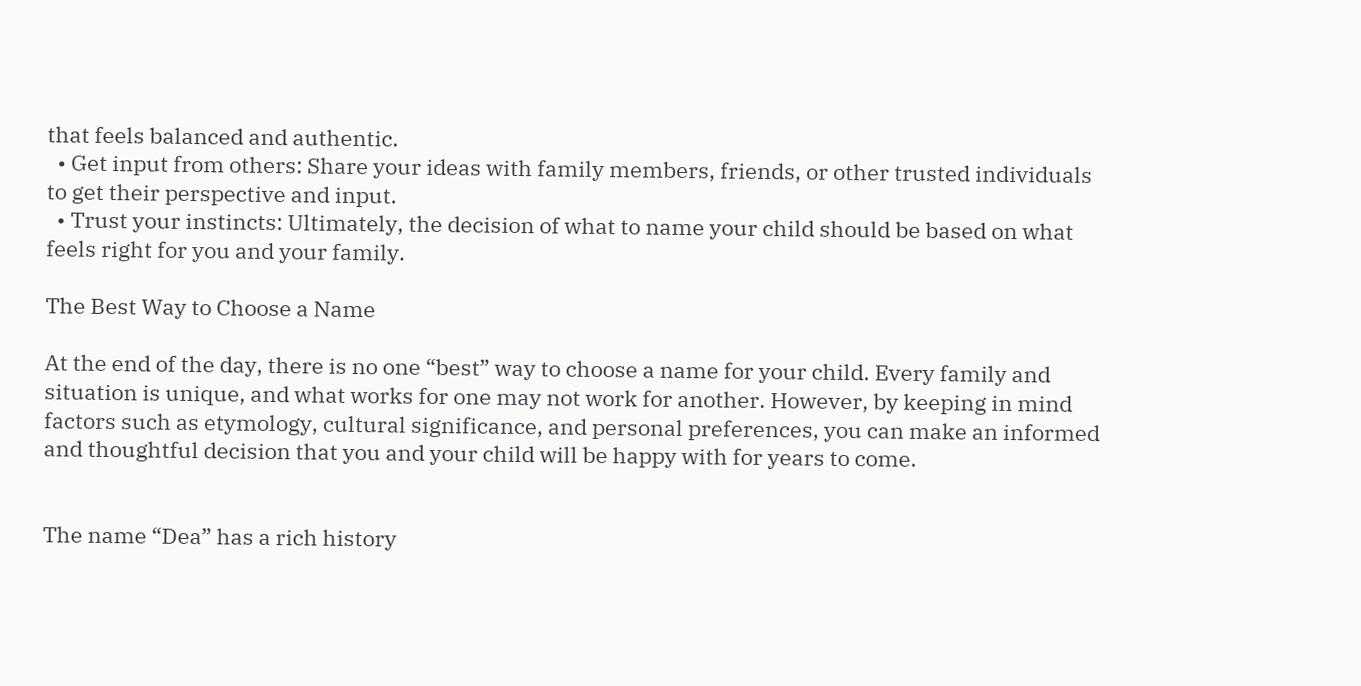that feels balanced and authentic.
  • Get input from others: Share your ideas with family members, friends, or other trusted individuals to get their perspective and input.
  • Trust your instincts: Ultimately, the decision of what to name your child should be based on what feels right for you and your family.

The Best Way to Choose a Name

At the end of the day, there is no one “best” way to choose a name for your child. Every family and situation is unique, and what works for one may not work for another. However, by keeping in mind factors such as etymology, cultural significance, and personal preferences, you can make an informed and thoughtful decision that you and your child will be happy with for years to come.


The name “Dea” has a rich history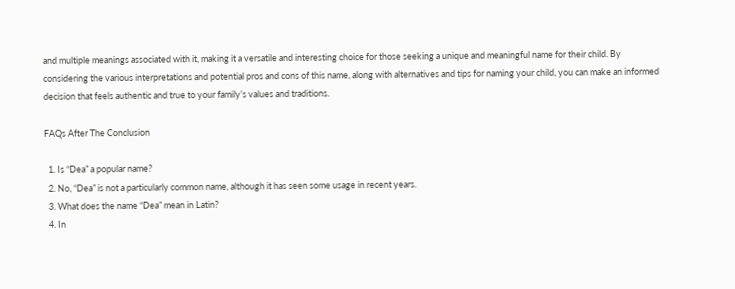and multiple meanings associated with it, making it a versatile and interesting choice for those seeking a unique and meaningful name for their child. By considering the various interpretations and potential pros and cons of this name, along with alternatives and tips for naming your child, you can make an informed decision that feels authentic and true to your family’s values and traditions.

FAQs After The Conclusion

  1. Is “Dea” a popular name?
  2. No, “Dea” is not a particularly common name, although it has seen some usage in recent years.
  3. What does the name “Dea” mean in Latin?
  4. In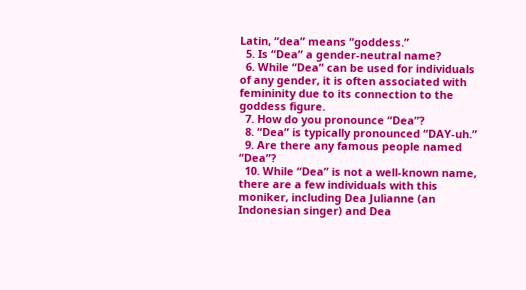Latin, “dea” means “goddess.”
  5. Is “Dea” a gender-neutral name?
  6. While “Dea” can be used for individuals of any gender, it is often associated with femininity due to its connection to the goddess figure.
  7. How do you pronounce “Dea”?
  8. “Dea” is typically pronounced “DAY-uh.”
  9. Are there any famous people named “Dea”?
  10. While “Dea” is not a well-known name, there are a few individuals with this moniker, including Dea Julianne (an Indonesian singer) and Dea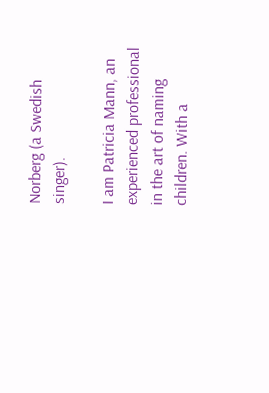Norberg (a Swedish singer).

I am Patricia Mann, an experienced professional in the art of naming children. With a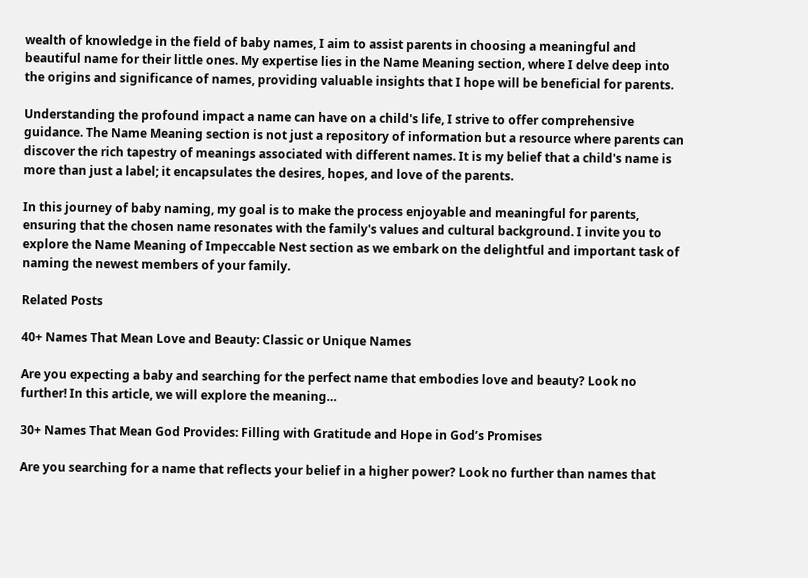wealth of knowledge in the field of baby names, I aim to assist parents in choosing a meaningful and beautiful name for their little ones. My expertise lies in the Name Meaning section, where I delve deep into the origins and significance of names, providing valuable insights that I hope will be beneficial for parents.

Understanding the profound impact a name can have on a child's life, I strive to offer comprehensive guidance. The Name Meaning section is not just a repository of information but a resource where parents can discover the rich tapestry of meanings associated with different names. It is my belief that a child's name is more than just a label; it encapsulates the desires, hopes, and love of the parents.

In this journey of baby naming, my goal is to make the process enjoyable and meaningful for parents, ensuring that the chosen name resonates with the family's values and cultural background. I invite you to explore the Name Meaning of Impeccable Nest section as we embark on the delightful and important task of naming the newest members of your family.

Related Posts

40+ Names That Mean Love and Beauty: Classic or Unique Names

Are you expecting a baby and searching for the perfect name that embodies love and beauty? Look no further! In this article, we will explore the meaning…

30+ Names That Mean God Provides: Filling with Gratitude and Hope in God’s Promises

Are you searching for a name that reflects your belief in a higher power? Look no further than names that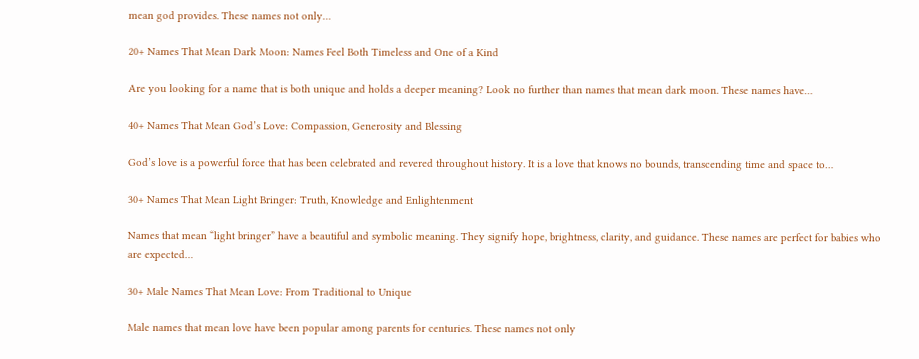mean god provides. These names not only…

20+ Names That Mean Dark Moon: Names Feel Both Timeless and One of a Kind

Are you looking for a name that is both unique and holds a deeper meaning? Look no further than names that mean dark moon. These names have…

40+ Names That Mean God’s Love: Compassion, Generosity and Blessing

God’s love is a powerful force that has been celebrated and revered throughout history. It is a love that knows no bounds, transcending time and space to…

30+ Names That Mean Light Bringer: Truth, Knowledge and Enlightenment

Names that mean “light bringer” have a beautiful and symbolic meaning. They signify hope, brightness, clarity, and guidance. These names are perfect for babies who are expected…

30+ Male Names That Mean Love: From Traditional to Unique

Male names that mean love have been popular among parents for centuries. These names not only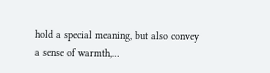hold a special meaning, but also convey a sense of warmth,…